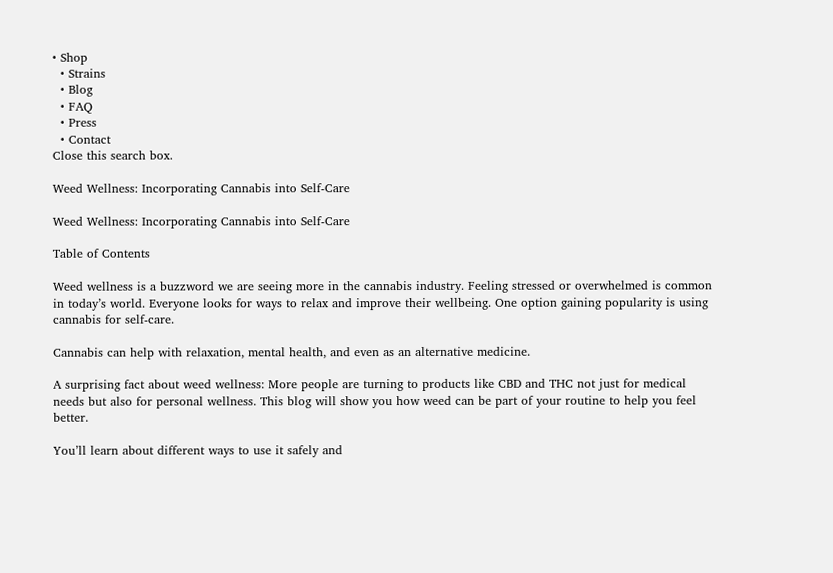• Shop
  • Strains
  • Blog
  • FAQ
  • Press
  • Contact
Close this search box.

Weed Wellness: Incorporating Cannabis into Self-Care

Weed Wellness: Incorporating Cannabis into Self-Care

Table of Contents

Weed wellness is a buzzword we are seeing more in the cannabis industry. Feeling stressed or overwhelmed is common in today’s world. Everyone looks for ways to relax and improve their wellbeing. One option gaining popularity is using cannabis for self-care.

Cannabis can help with relaxation, mental health, and even as an alternative medicine.

A surprising fact about weed wellness: More people are turning to products like CBD and THC not just for medical needs but also for personal wellness. This blog will show you how weed can be part of your routine to help you feel better.

You’ll learn about different ways to use it safely and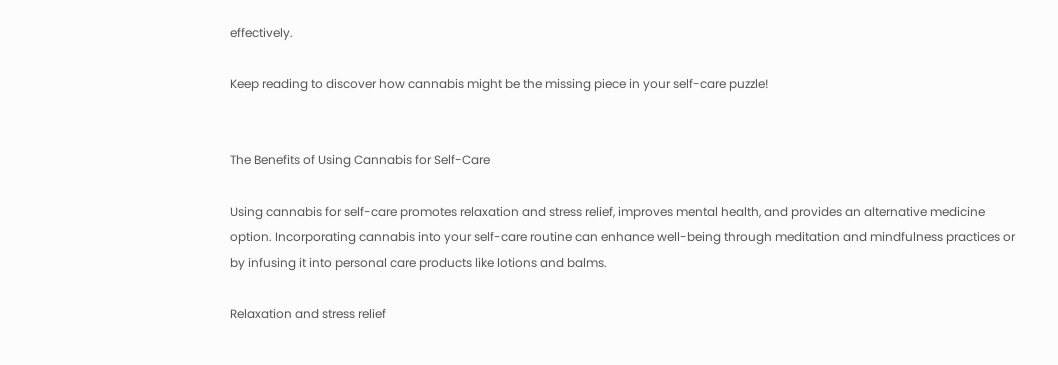effectively.

Keep reading to discover how cannabis might be the missing piece in your self-care puzzle!


The Benefits of Using Cannabis for Self-Care

Using cannabis for self-care promotes relaxation and stress relief, improves mental health, and provides an alternative medicine option. Incorporating cannabis into your self-care routine can enhance well-being through meditation and mindfulness practices or by infusing it into personal care products like lotions and balms.

Relaxation and stress relief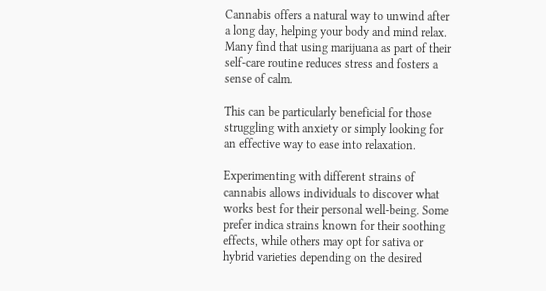Cannabis offers a natural way to unwind after a long day, helping your body and mind relax. Many find that using marijuana as part of their self-care routine reduces stress and fosters a sense of calm.

This can be particularly beneficial for those struggling with anxiety or simply looking for an effective way to ease into relaxation.

Experimenting with different strains of cannabis allows individuals to discover what works best for their personal well-being. Some prefer indica strains known for their soothing effects, while others may opt for sativa or hybrid varieties depending on the desired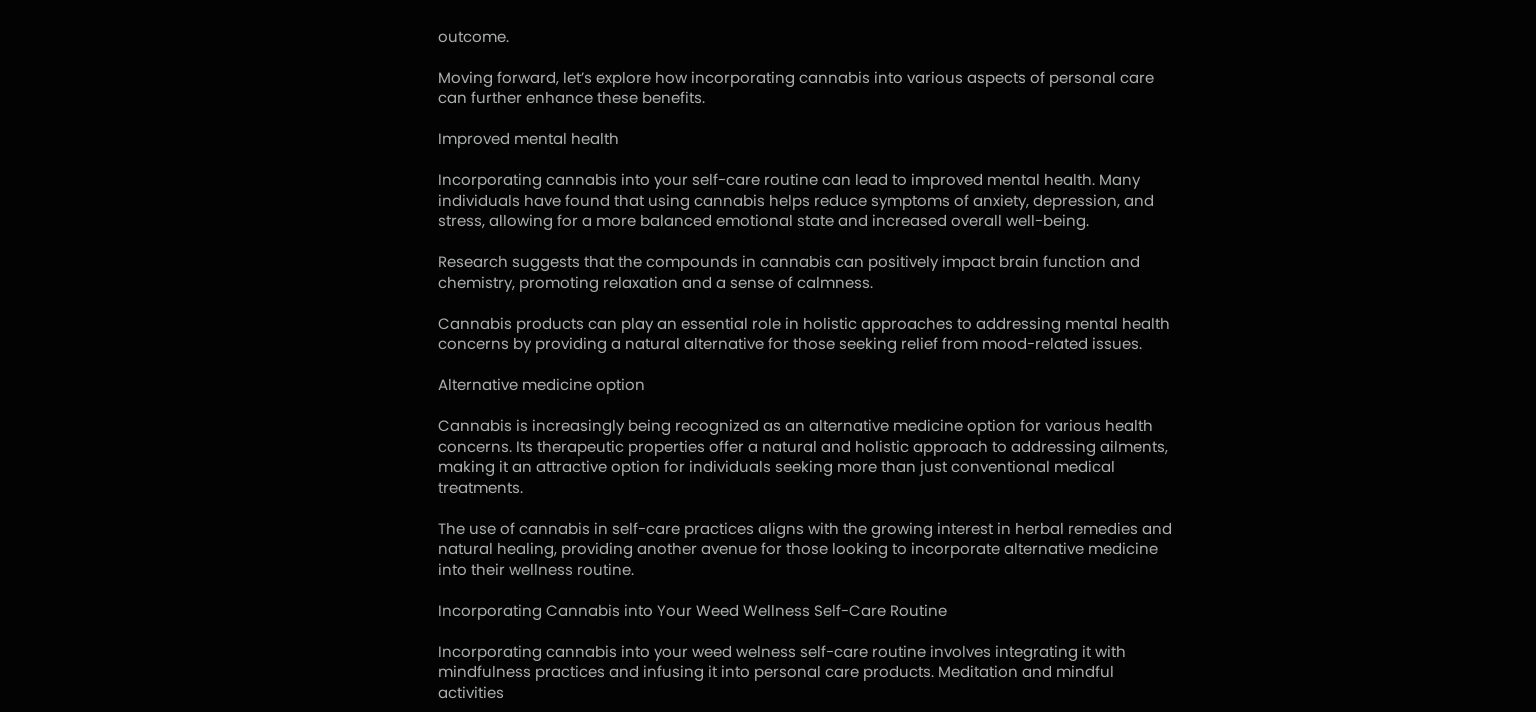outcome.

Moving forward, let’s explore how incorporating cannabis into various aspects of personal care can further enhance these benefits.

Improved mental health

Incorporating cannabis into your self-care routine can lead to improved mental health. Many individuals have found that using cannabis helps reduce symptoms of anxiety, depression, and stress, allowing for a more balanced emotional state and increased overall well-being.

Research suggests that the compounds in cannabis can positively impact brain function and chemistry, promoting relaxation and a sense of calmness.

Cannabis products can play an essential role in holistic approaches to addressing mental health concerns by providing a natural alternative for those seeking relief from mood-related issues.

Alternative medicine option

Cannabis is increasingly being recognized as an alternative medicine option for various health concerns. Its therapeutic properties offer a natural and holistic approach to addressing ailments, making it an attractive option for individuals seeking more than just conventional medical treatments.

The use of cannabis in self-care practices aligns with the growing interest in herbal remedies and natural healing, providing another avenue for those looking to incorporate alternative medicine into their wellness routine.

Incorporating Cannabis into Your Weed Wellness Self-Care Routine

Incorporating cannabis into your weed welness self-care routine involves integrating it with mindfulness practices and infusing it into personal care products. Meditation and mindful activities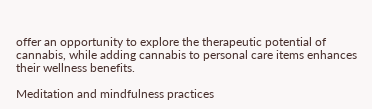offer an opportunity to explore the therapeutic potential of cannabis, while adding cannabis to personal care items enhances their wellness benefits.

Meditation and mindfulness practices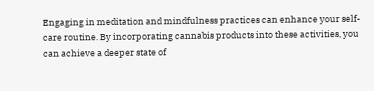Engaging in meditation and mindfulness practices can enhance your self-care routine. By incorporating cannabis products into these activities, you can achieve a deeper state of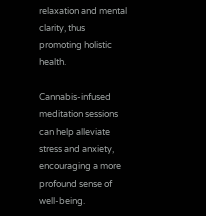relaxation and mental clarity, thus promoting holistic health.

Cannabis-infused meditation sessions can help alleviate stress and anxiety, encouraging a more profound sense of well-being.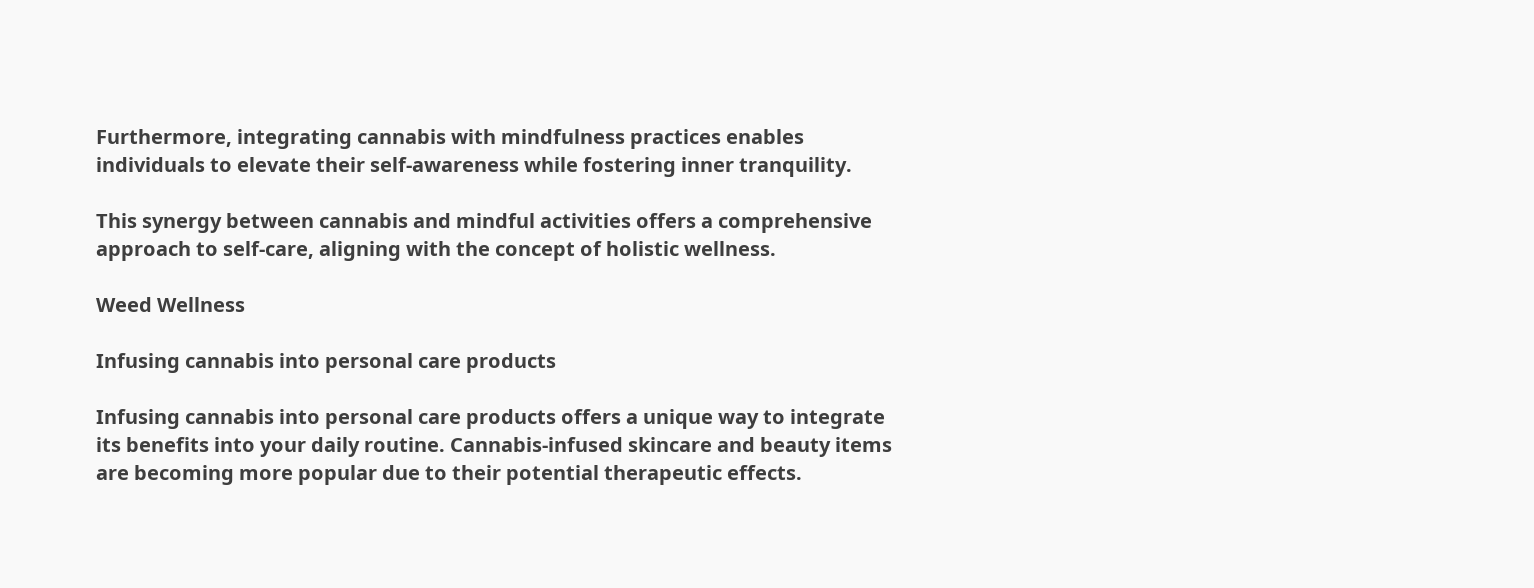Furthermore, integrating cannabis with mindfulness practices enables individuals to elevate their self-awareness while fostering inner tranquility.

This synergy between cannabis and mindful activities offers a comprehensive approach to self-care, aligning with the concept of holistic wellness.

Weed Wellness

Infusing cannabis into personal care products

Infusing cannabis into personal care products offers a unique way to integrate its benefits into your daily routine. Cannabis-infused skincare and beauty items are becoming more popular due to their potential therapeutic effects.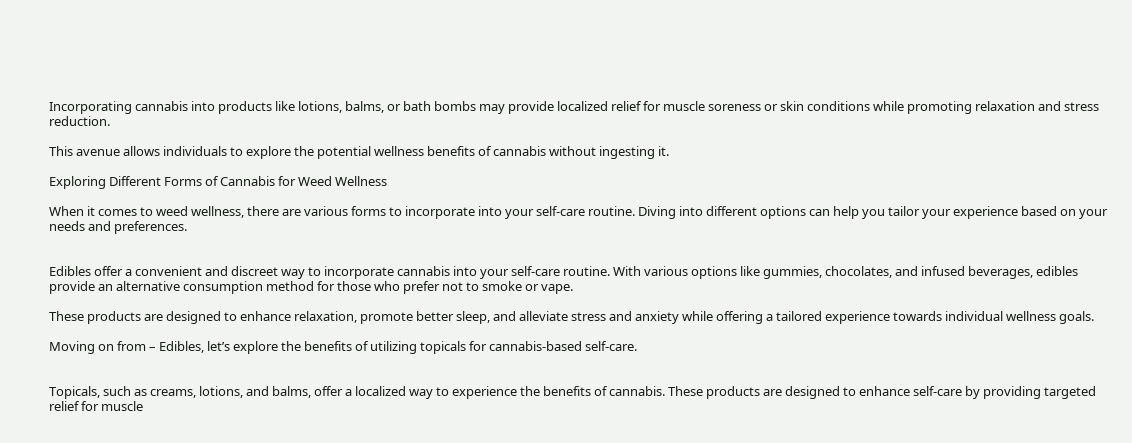Incorporating cannabis into products like lotions, balms, or bath bombs may provide localized relief for muscle soreness or skin conditions while promoting relaxation and stress reduction.

This avenue allows individuals to explore the potential wellness benefits of cannabis without ingesting it.

Exploring Different Forms of Cannabis for Weed Wellness

When it comes to weed wellness, there are various forms to incorporate into your self-care routine. Diving into different options can help you tailor your experience based on your needs and preferences.


Edibles offer a convenient and discreet way to incorporate cannabis into your self-care routine. With various options like gummies, chocolates, and infused beverages, edibles provide an alternative consumption method for those who prefer not to smoke or vape.

These products are designed to enhance relaxation, promote better sleep, and alleviate stress and anxiety while offering a tailored experience towards individual wellness goals.

Moving on from – Edibles, let’s explore the benefits of utilizing topicals for cannabis-based self-care.


Topicals, such as creams, lotions, and balms, offer a localized way to experience the benefits of cannabis. These products are designed to enhance self-care by providing targeted relief for muscle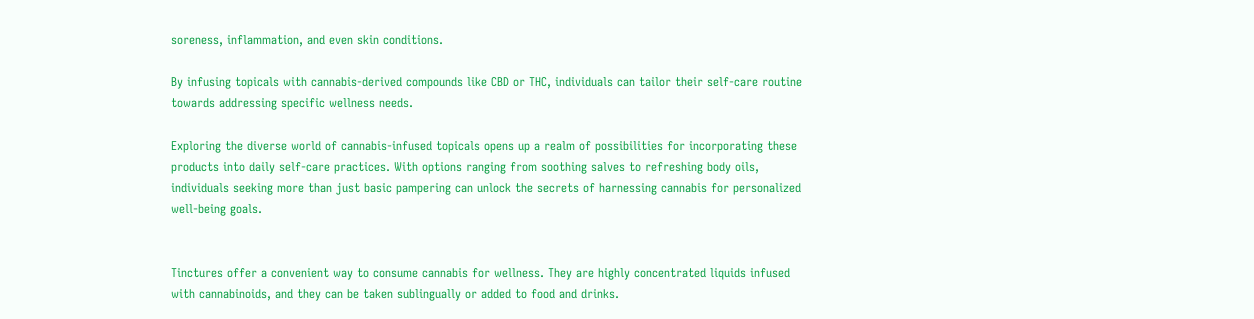soreness, inflammation, and even skin conditions.

By infusing topicals with cannabis-derived compounds like CBD or THC, individuals can tailor their self-care routine towards addressing specific wellness needs.

Exploring the diverse world of cannabis-infused topicals opens up a realm of possibilities for incorporating these products into daily self-care practices. With options ranging from soothing salves to refreshing body oils, individuals seeking more than just basic pampering can unlock the secrets of harnessing cannabis for personalized well-being goals.


Tinctures offer a convenient way to consume cannabis for wellness. They are highly concentrated liquids infused with cannabinoids, and they can be taken sublingually or added to food and drinks.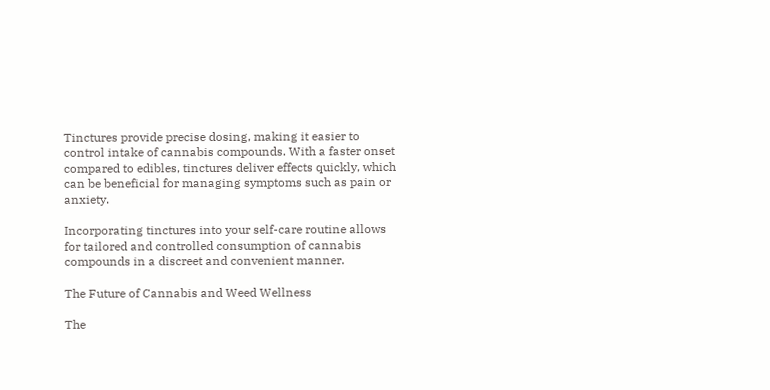Tinctures provide precise dosing, making it easier to control intake of cannabis compounds. With a faster onset compared to edibles, tinctures deliver effects quickly, which can be beneficial for managing symptoms such as pain or anxiety.

Incorporating tinctures into your self-care routine allows for tailored and controlled consumption of cannabis compounds in a discreet and convenient manner.

The Future of Cannabis and Weed Wellness

The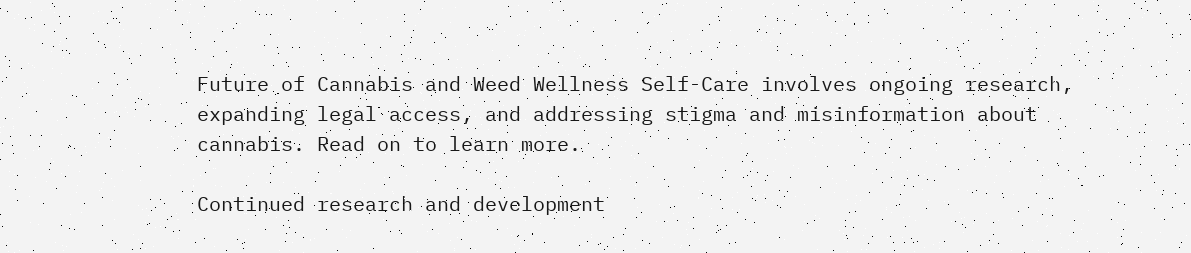Future of Cannabis and Weed Wellness Self-Care involves ongoing research, expanding legal access, and addressing stigma and misinformation about cannabis. Read on to learn more.

Continued research and development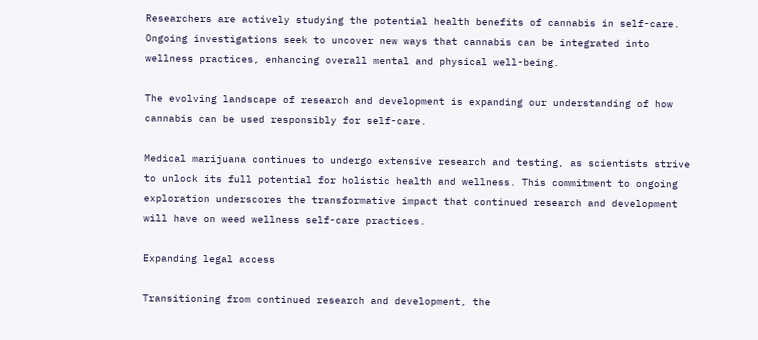Researchers are actively studying the potential health benefits of cannabis in self-care. Ongoing investigations seek to uncover new ways that cannabis can be integrated into wellness practices, enhancing overall mental and physical well-being.

The evolving landscape of research and development is expanding our understanding of how cannabis can be used responsibly for self-care.

Medical marijuana continues to undergo extensive research and testing, as scientists strive to unlock its full potential for holistic health and wellness. This commitment to ongoing exploration underscores the transformative impact that continued research and development will have on weed wellness self-care practices.

Expanding legal access

Transitioning from continued research and development, the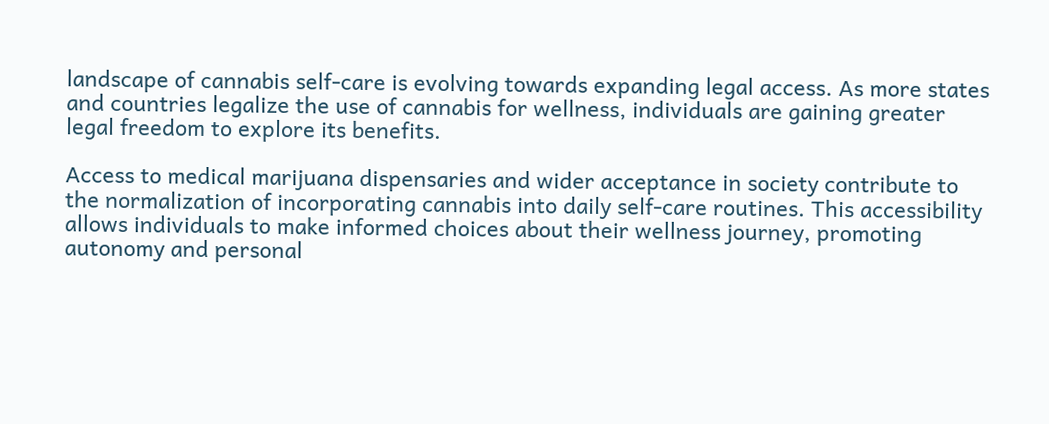landscape of cannabis self-care is evolving towards expanding legal access. As more states and countries legalize the use of cannabis for wellness, individuals are gaining greater legal freedom to explore its benefits.

Access to medical marijuana dispensaries and wider acceptance in society contribute to the normalization of incorporating cannabis into daily self-care routines. This accessibility allows individuals to make informed choices about their wellness journey, promoting autonomy and personal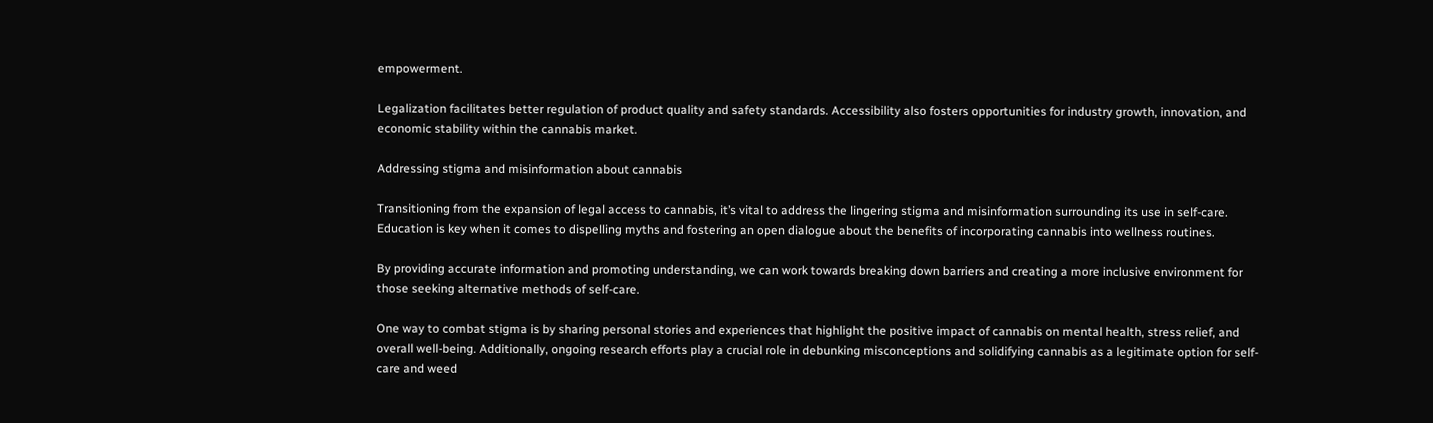empowerment.

Legalization facilitates better regulation of product quality and safety standards. Accessibility also fosters opportunities for industry growth, innovation, and economic stability within the cannabis market.

Addressing stigma and misinformation about cannabis

Transitioning from the expansion of legal access to cannabis, it’s vital to address the lingering stigma and misinformation surrounding its use in self-care. Education is key when it comes to dispelling myths and fostering an open dialogue about the benefits of incorporating cannabis into wellness routines.

By providing accurate information and promoting understanding, we can work towards breaking down barriers and creating a more inclusive environment for those seeking alternative methods of self-care.

One way to combat stigma is by sharing personal stories and experiences that highlight the positive impact of cannabis on mental health, stress relief, and overall well-being. Additionally, ongoing research efforts play a crucial role in debunking misconceptions and solidifying cannabis as a legitimate option for self-care and weed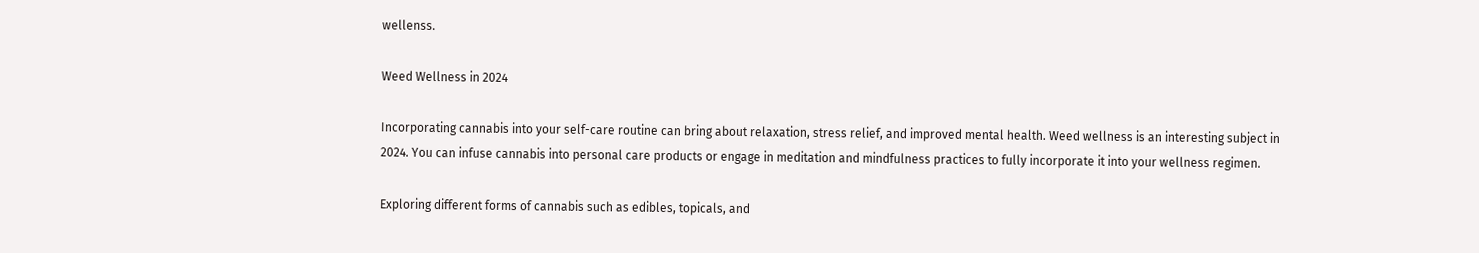wellenss.

Weed Wellness in 2024

Incorporating cannabis into your self-care routine can bring about relaxation, stress relief, and improved mental health. Weed wellness is an interesting subject in 2024. You can infuse cannabis into personal care products or engage in meditation and mindfulness practices to fully incorporate it into your wellness regimen.

Exploring different forms of cannabis such as edibles, topicals, and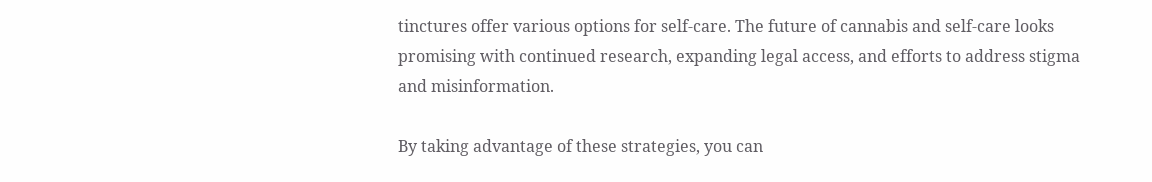tinctures offer various options for self-care. The future of cannabis and self-care looks promising with continued research, expanding legal access, and efforts to address stigma and misinformation.

By taking advantage of these strategies, you can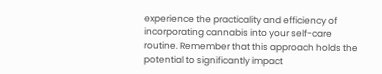experience the practicality and efficiency of incorporating cannabis into your self-care routine. Remember that this approach holds the potential to significantly impact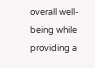overall well-being while providing a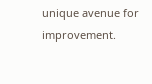unique avenue for improvement.